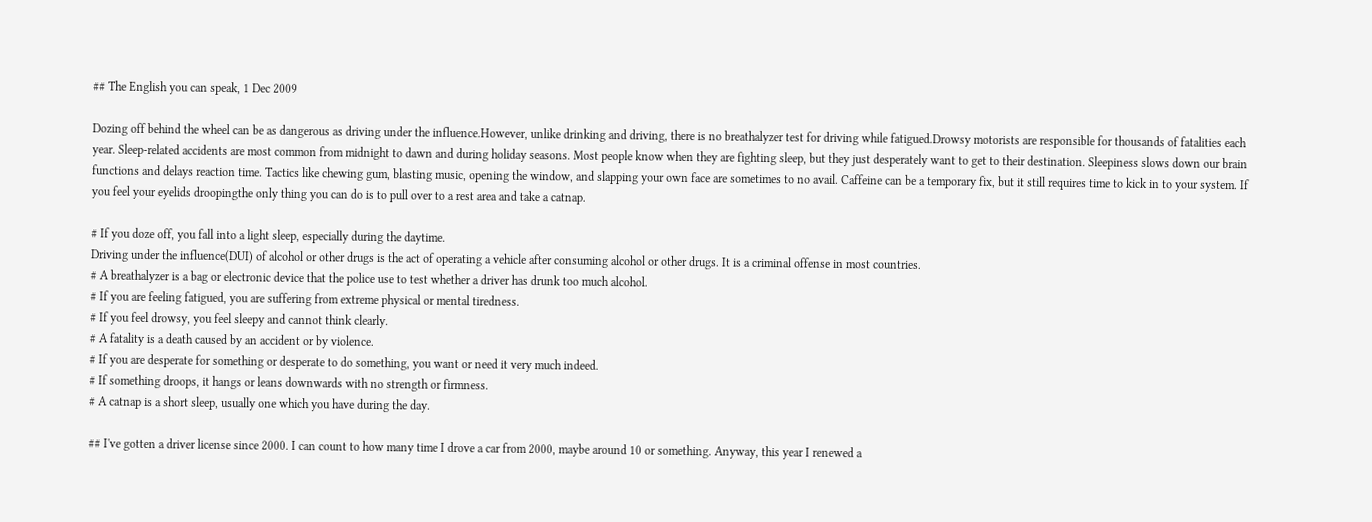## The English you can speak, 1 Dec 2009

Dozing off behind the wheel can be as dangerous as driving under the influence.However, unlike drinking and driving, there is no breathalyzer test for driving while fatigued.Drowsy motorists are responsible for thousands of fatalities each year. Sleep-related accidents are most common from midnight to dawn and during holiday seasons. Most people know when they are fighting sleep, but they just desperately want to get to their destination. Sleepiness slows down our brain functions and delays reaction time. Tactics like chewing gum, blasting music, opening the window, and slapping your own face are sometimes to no avail. Caffeine can be a temporary fix, but it still requires time to kick in to your system. If you feel your eyelids droopingthe only thing you can do is to pull over to a rest area and take a catnap.

# If you doze off, you fall into a light sleep, especially during the daytime.
Driving under the influence(DUI) of alcohol or other drugs is the act of operating a vehicle after consuming alcohol or other drugs. It is a criminal offense in most countries.
# A breathalyzer is a bag or electronic device that the police use to test whether a driver has drunk too much alcohol.
# If you are feeling fatigued, you are suffering from extreme physical or mental tiredness.
# If you feel drowsy, you feel sleepy and cannot think clearly.
# A fatality is a death caused by an accident or by violence.
# If you are desperate for something or desperate to do something, you want or need it very much indeed.
# If something droops, it hangs or leans downwards with no strength or firmness.
# A catnap is a short sleep, usually one which you have during the day.

## I've gotten a driver license since 2000. I can count to how many time I drove a car from 2000, maybe around 10 or something. Anyway, this year I renewed a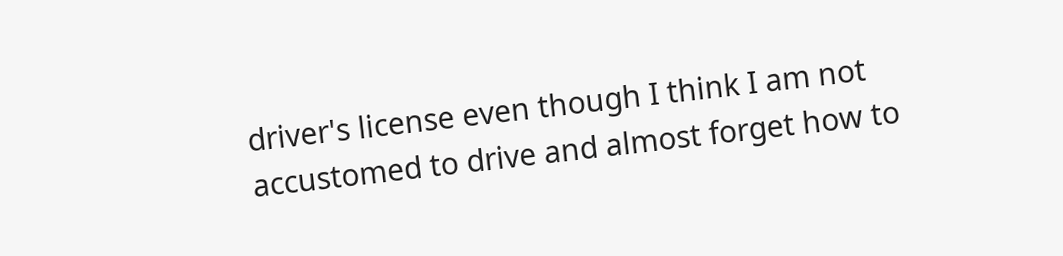driver's license even though I think I am not accustomed to drive and almost forget how to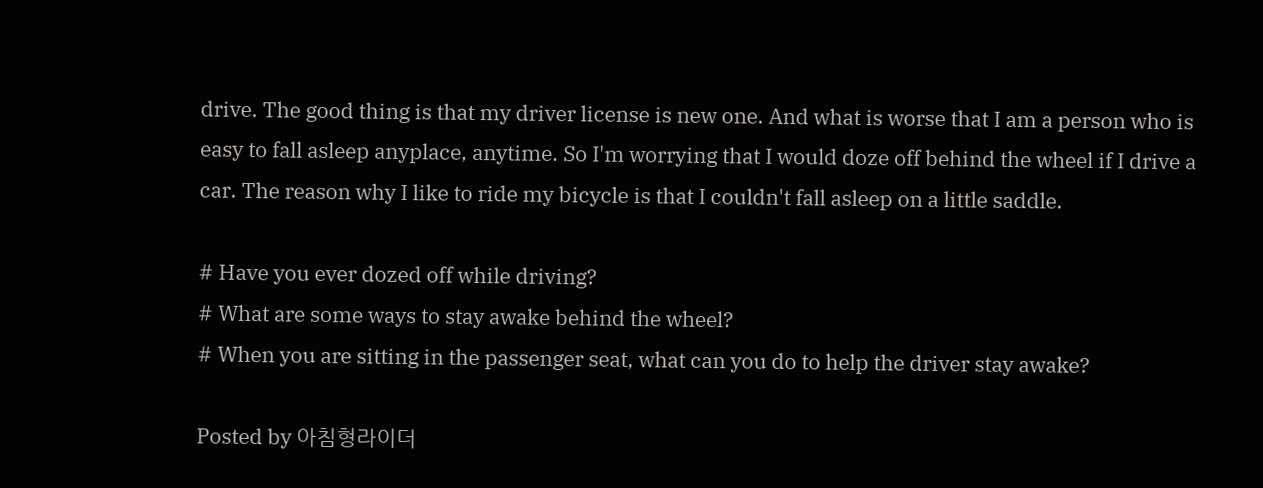drive. The good thing is that my driver license is new one. And what is worse that I am a person who is easy to fall asleep anyplace, anytime. So I'm worrying that I would doze off behind the wheel if I drive a car. The reason why I like to ride my bicycle is that I couldn't fall asleep on a little saddle.

# Have you ever dozed off while driving?
# What are some ways to stay awake behind the wheel?
# When you are sitting in the passenger seat, what can you do to help the driver stay awake?

Posted by 아침형라이더